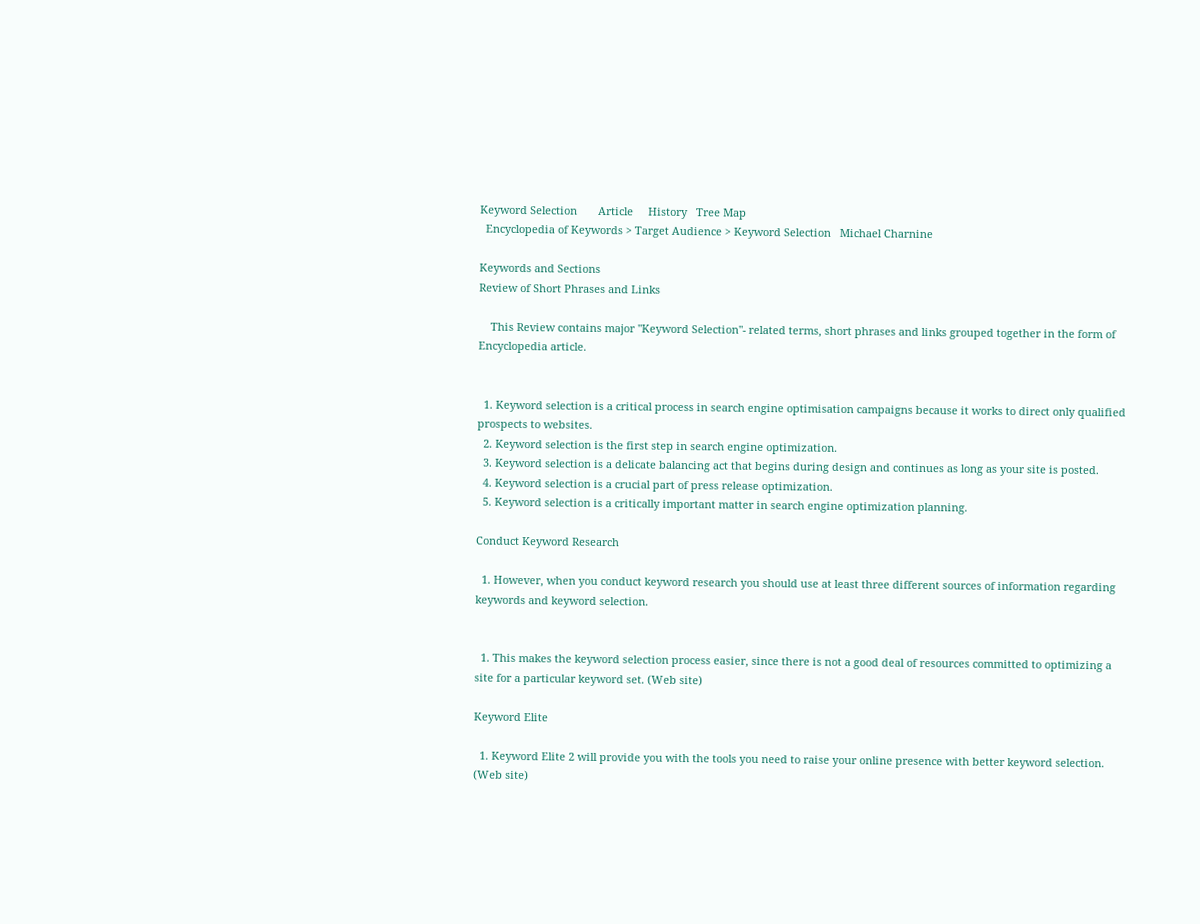Keyword Selection       Article     History   Tree Map
  Encyclopedia of Keywords > Target Audience > Keyword Selection   Michael Charnine

Keywords and Sections
Review of Short Phrases and Links

    This Review contains major "Keyword Selection"- related terms, short phrases and links grouped together in the form of Encyclopedia article.


  1. Keyword selection is a critical process in search engine optimisation campaigns because it works to direct only qualified prospects to websites.
  2. Keyword selection is the first step in search engine optimization.
  3. Keyword selection is a delicate balancing act that begins during design and continues as long as your site is posted.
  4. Keyword selection is a crucial part of press release optimization.
  5. Keyword selection is a critically important matter in search engine optimization planning.

Conduct Keyword Research

  1. However, when you conduct keyword research you should use at least three different sources of information regarding keywords and keyword selection.


  1. This makes the keyword selection process easier, since there is not a good deal of resources committed to optimizing a site for a particular keyword set. (Web site)

Keyword Elite

  1. Keyword Elite 2 will provide you with the tools you need to raise your online presence with better keyword selection. (Web site)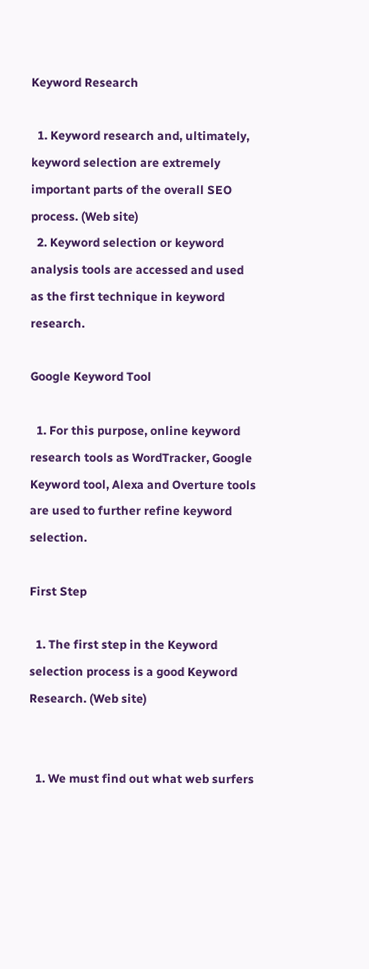Keyword Research

  1. Keyword research and, ultimately, keyword selection are extremely important parts of the overall SEO process. (Web site)
  2. Keyword selection or keyword analysis tools are accessed and used as the first technique in keyword research.

Google Keyword Tool

  1. For this purpose, online keyword research tools as WordTracker, Google Keyword tool, Alexa and Overture tools are used to further refine keyword selection.

First Step

  1. The first step in the Keyword selection process is a good Keyword Research. (Web site)


  1. We must find out what web surfers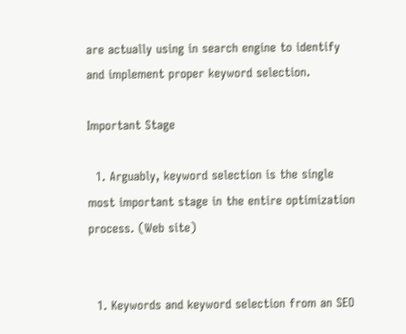are actually using in search engine to identify and implement proper keyword selection.

Important Stage

  1. Arguably, keyword selection is the single most important stage in the entire optimization process. (Web site)


  1. Keywords and keyword selection from an SEO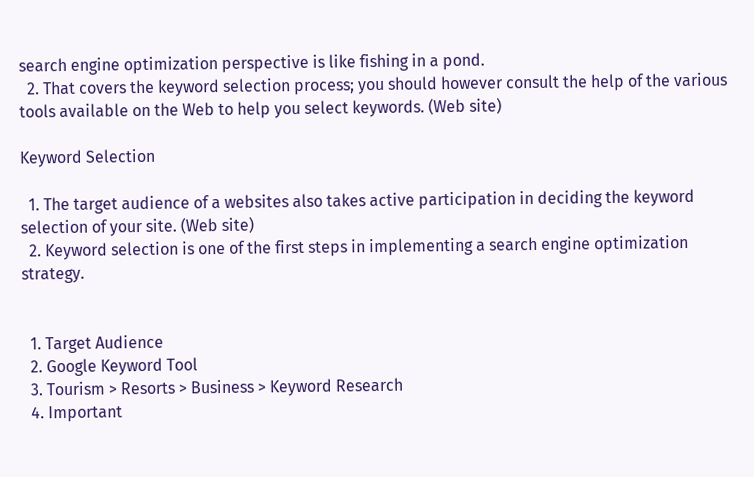search engine optimization perspective is like fishing in a pond.
  2. That covers the keyword selection process; you should however consult the help of the various tools available on the Web to help you select keywords. (Web site)

Keyword Selection

  1. The target audience of a websites also takes active participation in deciding the keyword selection of your site. (Web site)
  2. Keyword selection is one of the first steps in implementing a search engine optimization strategy.


  1. Target Audience
  2. Google Keyword Tool
  3. Tourism > Resorts > Business > Keyword Research
  4. Important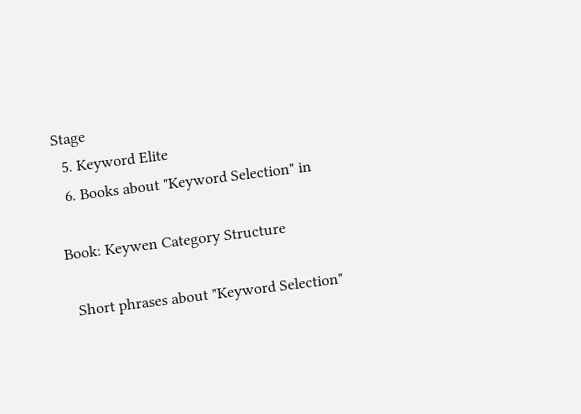Stage
  5. Keyword Elite
  6. Books about "Keyword Selection" in

Book: Keywen Category Structure

  Short phrases about "Keyword Selection"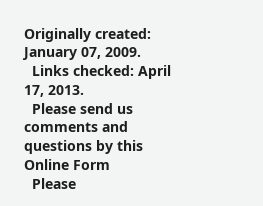Originally created: January 07, 2009.
  Links checked: April 17, 2013.
  Please send us comments and questions by this Online Form
  Please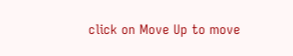click on Move Up to move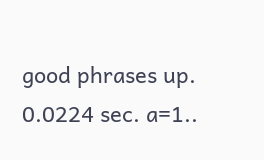good phrases up.
0.0224 sec. a=1..